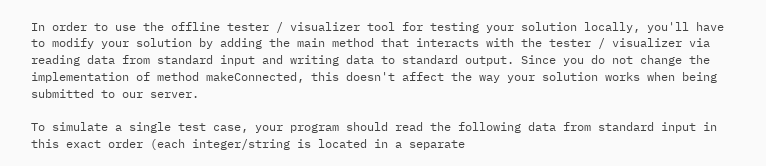In order to use the offline tester / visualizer tool for testing your solution locally, you'll have to modify your solution by adding the main method that interacts with the tester / visualizer via reading data from standard input and writing data to standard output. Since you do not change the implementation of method makeConnected, this doesn't affect the way your solution works when being submitted to our server.

To simulate a single test case, your program should read the following data from standard input in this exact order (each integer/string is located in a separate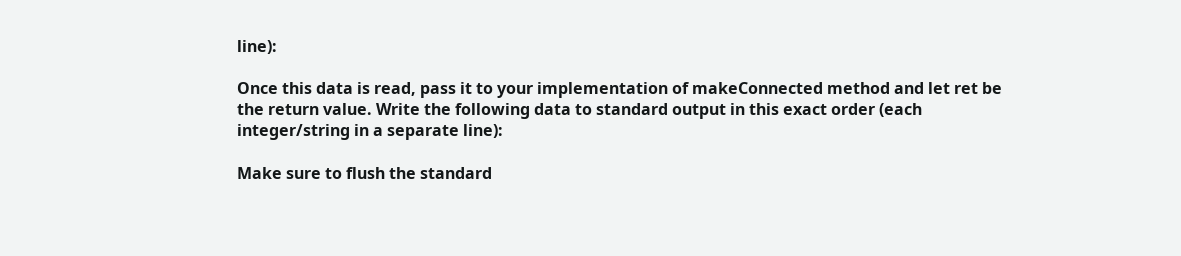line):

Once this data is read, pass it to your implementation of makeConnected method and let ret be the return value. Write the following data to standard output in this exact order (each integer/string in a separate line):

Make sure to flush the standard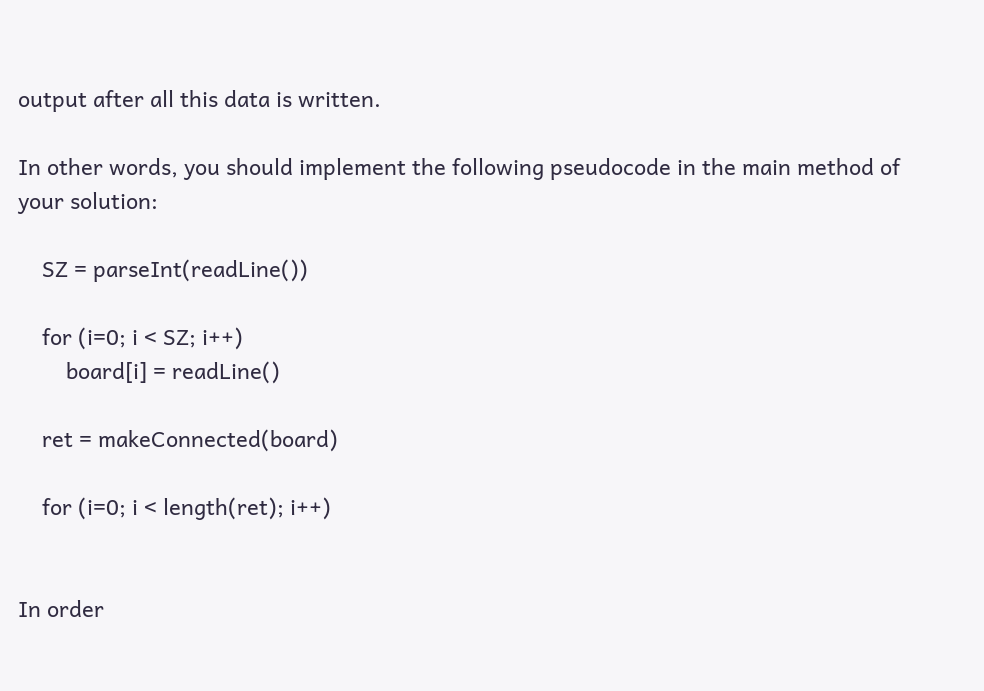output after all this data is written.

In other words, you should implement the following pseudocode in the main method of your solution:

    SZ = parseInt(readLine())

    for (i=0; i < SZ; i++)
        board[i] = readLine()

    ret = makeConnected(board)

    for (i=0; i < length(ret); i++)


In order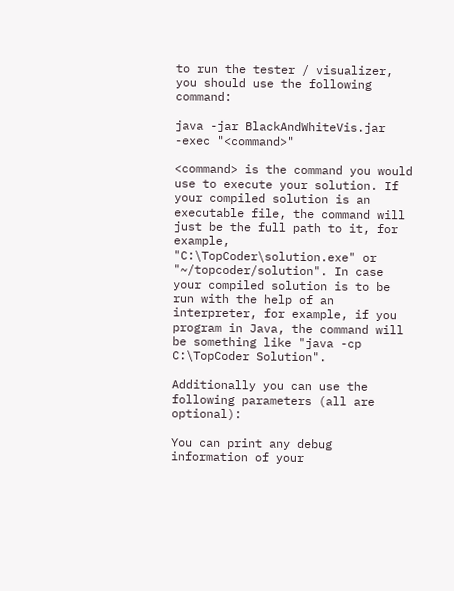to run the tester / visualizer, you should use the following command:

java -jar BlackAndWhiteVis.jar -exec "<command>"

<command> is the command you would use to execute your solution. If your compiled solution is an executable file, the command will just be the full path to it, for example, "C:\TopCoder\solution.exe" or "~/topcoder/solution". In case your compiled solution is to be run with the help of an interpreter, for example, if you program in Java, the command will be something like "java -cp C:\TopCoder Solution".

Additionally you can use the following parameters (all are optional):

You can print any debug information of your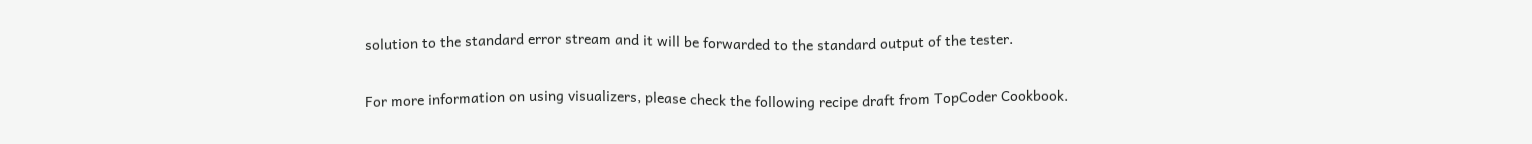solution to the standard error stream and it will be forwarded to the standard output of the tester.

For more information on using visualizers, please check the following recipe draft from TopCoder Cookbook.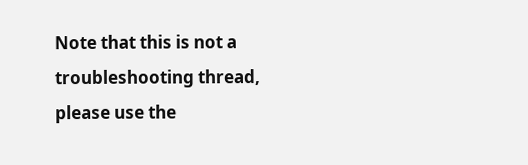Note that this is not a troubleshooting thread, please use the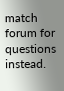match forum for questions instead.